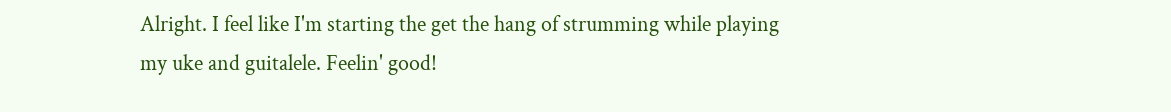Alright. I feel like I'm starting the get the hang of strumming while playing my uke and guitalele. Feelin' good!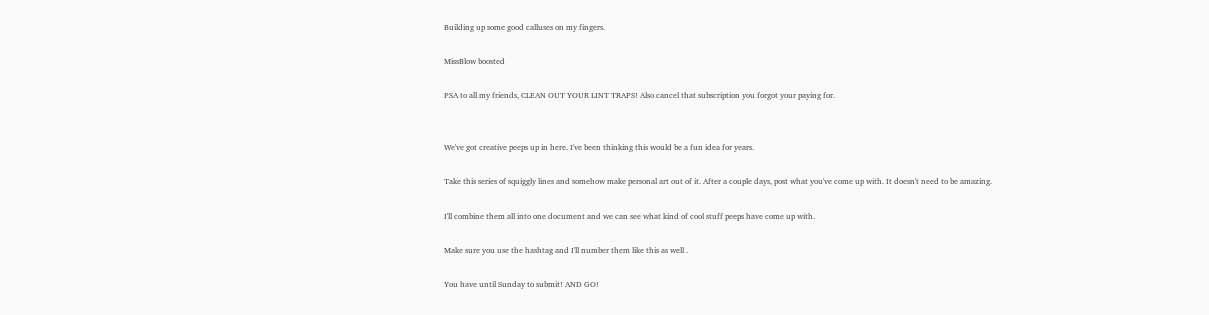Building up some good calluses on my fingers.

MissBlow boosted

PSA to all my friends, CLEAN OUT YOUR LINT TRAPS! Also cancel that subscription you forgot your paying for.


We've got creative peeps up in here. I've been thinking this would be a fun idea for years.

Take this series of squiggly lines and somehow make personal art out of it. After a couple days, post what you've come up with. It doesn't need to be amazing.

I'll combine them all into one document and we can see what kind of cool stuff peeps have come up with.

Make sure you use the hashtag and I'll number them like this as well .

You have until Sunday to submit! AND GO!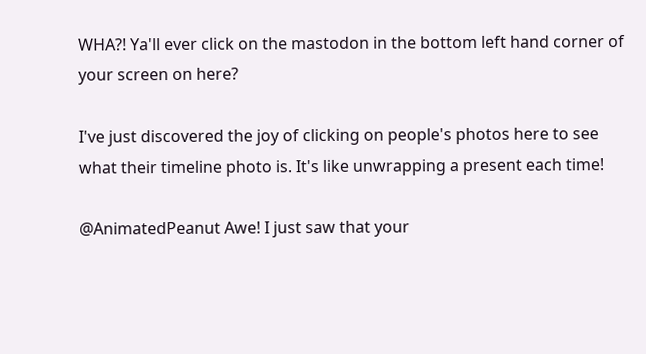WHA?! Ya'll ever click on the mastodon in the bottom left hand corner of your screen on here?

I've just discovered the joy of clicking on people's photos here to see what their timeline photo is. It's like unwrapping a present each time!

@AnimatedPeanut Awe! I just saw that your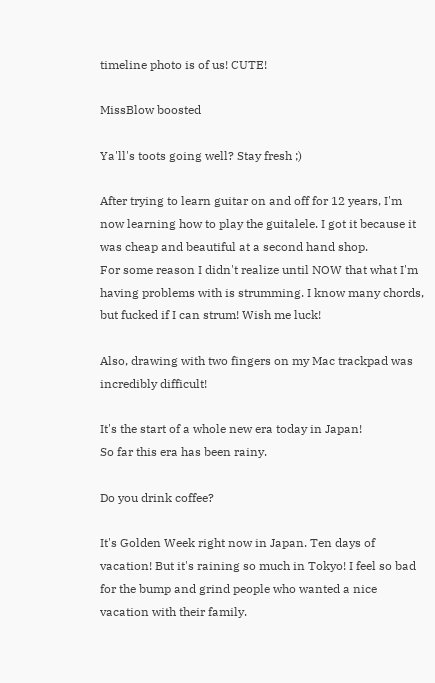timeline photo is of us! CUTE!

MissBlow boosted

Ya'll's toots going well? Stay fresh ;)

After trying to learn guitar on and off for 12 years, I'm now learning how to play the guitalele. I got it because it was cheap and beautiful at a second hand shop.
For some reason I didn't realize until NOW that what I'm having problems with is strumming. I know many chords, but fucked if I can strum! Wish me luck!

Also, drawing with two fingers on my Mac trackpad was incredibly difficult!

It's the start of a whole new era today in Japan!
So far this era has been rainy.

Do you drink coffee?

It's Golden Week right now in Japan. Ten days of vacation! But it's raining so much in Tokyo! I feel so bad for the bump and grind people who wanted a nice vacation with their family.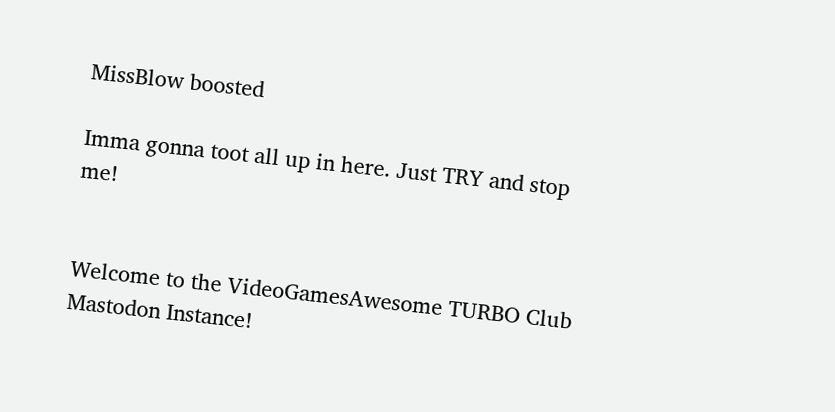MissBlow boosted

Imma gonna toot all up in here. Just TRY and stop me!


Welcome to the VideoGamesAwesome TURBO Club Mastodon Instance!